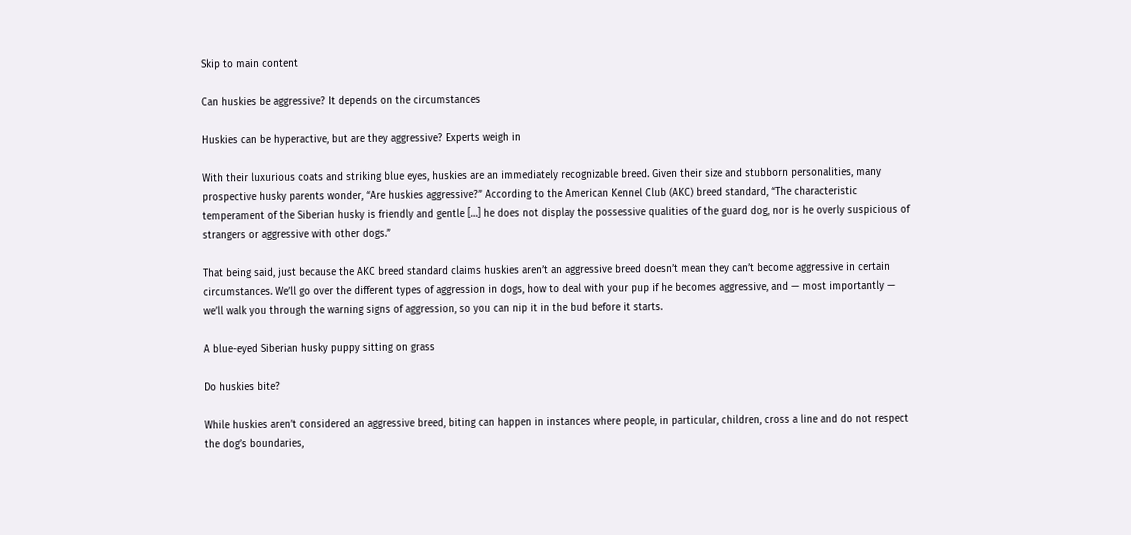Skip to main content

Can huskies be aggressive? It depends on the circumstances

Huskies can be hyperactive, but are they aggressive? Experts weigh in

With their luxurious coats and striking blue eyes, huskies are an immediately recognizable breed. Given their size and stubborn personalities, many prospective husky parents wonder, “Are huskies aggressive?” According to the American Kennel Club (AKC) breed standard, “The characteristic temperament of the Siberian husky is friendly and gentle […] he does not display the possessive qualities of the guard dog, nor is he overly suspicious of strangers or aggressive with other dogs.”

That being said, just because the AKC breed standard claims huskies aren’t an aggressive breed doesn’t mean they can’t become aggressive in certain circumstances. We’ll go over the different types of aggression in dogs, how to deal with your pup if he becomes aggressive, and — most importantly — we’ll walk you through the warning signs of aggression, so you can nip it in the bud before it starts.

A blue-eyed Siberian husky puppy sitting on grass

Do huskies bite?

While huskies aren’t considered an aggressive breed, biting can happen in instances where people, in particular, children, cross a line and do not respect the dog’s boundaries,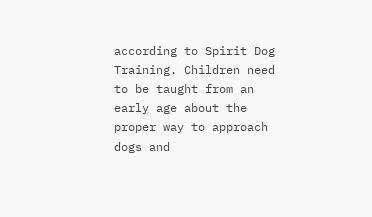according to Spirit Dog Training. Children need to be taught from an early age about the proper way to approach dogs and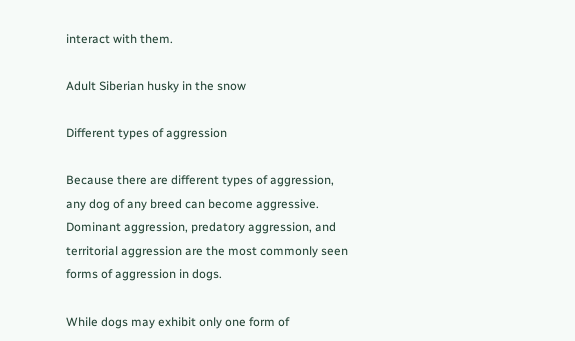interact with them.

Adult Siberian husky in the snow

Different types of aggression

Because there are different types of aggression, any dog of any breed can become aggressive. Dominant aggression, predatory aggression, and territorial aggression are the most commonly seen forms of aggression in dogs.

While dogs may exhibit only one form of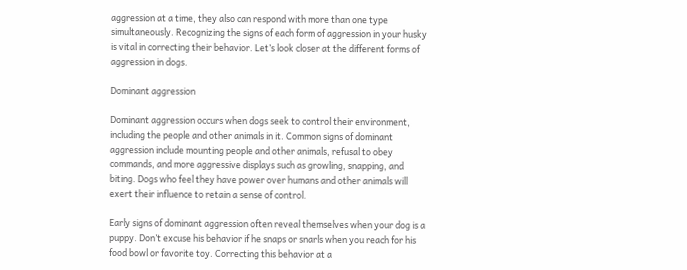aggression at a time, they also can respond with more than one type simultaneously. Recognizing the signs of each form of aggression in your husky is vital in correcting their behavior. Let’s look closer at the different forms of aggression in dogs.

Dominant aggression

Dominant aggression occurs when dogs seek to control their environment, including the people and other animals in it. Common signs of dominant aggression include mounting people and other animals, refusal to obey commands, and more aggressive displays such as growling, snapping, and biting. Dogs who feel they have power over humans and other animals will exert their influence to retain a sense of control.

Early signs of dominant aggression often reveal themselves when your dog is a puppy. Don’t excuse his behavior if he snaps or snarls when you reach for his food bowl or favorite toy. Correcting this behavior at a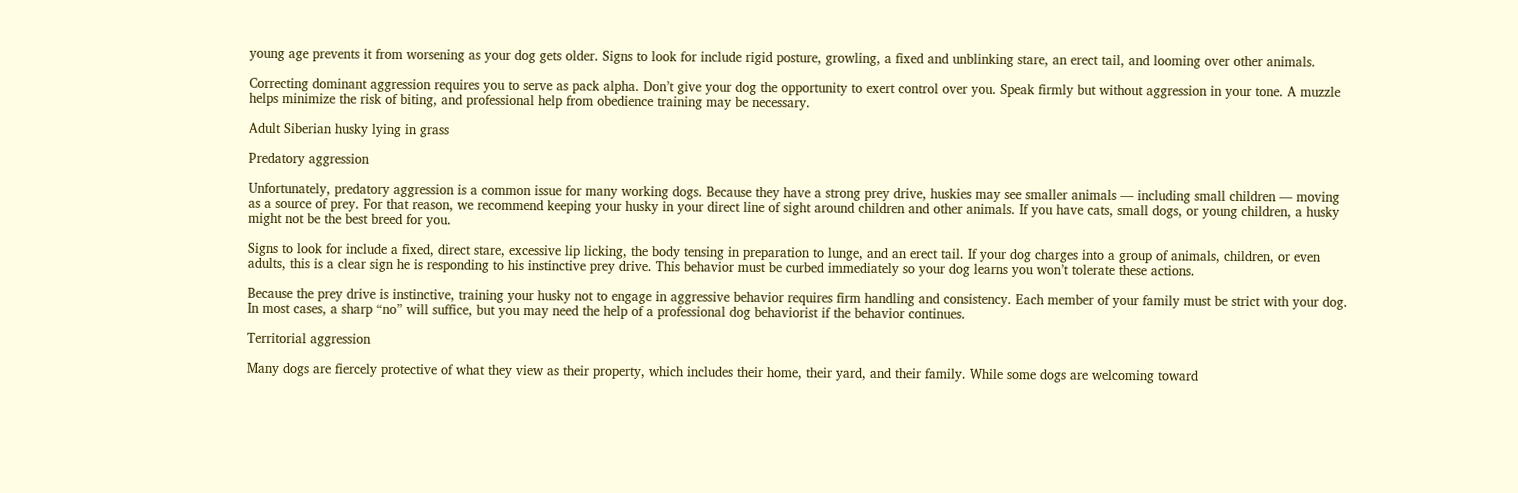young age prevents it from worsening as your dog gets older. Signs to look for include rigid posture, growling, a fixed and unblinking stare, an erect tail, and looming over other animals.

Correcting dominant aggression requires you to serve as pack alpha. Don’t give your dog the opportunity to exert control over you. Speak firmly but without aggression in your tone. A muzzle helps minimize the risk of biting, and professional help from obedience training may be necessary.

Adult Siberian husky lying in grass

Predatory aggression

Unfortunately, predatory aggression is a common issue for many working dogs. Because they have a strong prey drive, huskies may see smaller animals — including small children — moving as a source of prey. For that reason, we recommend keeping your husky in your direct line of sight around children and other animals. If you have cats, small dogs, or young children, a husky might not be the best breed for you.

Signs to look for include a fixed, direct stare, excessive lip licking, the body tensing in preparation to lunge, and an erect tail. If your dog charges into a group of animals, children, or even adults, this is a clear sign he is responding to his instinctive prey drive. This behavior must be curbed immediately so your dog learns you won’t tolerate these actions.

Because the prey drive is instinctive, training your husky not to engage in aggressive behavior requires firm handling and consistency. Each member of your family must be strict with your dog. In most cases, a sharp “no” will suffice, but you may need the help of a professional dog behaviorist if the behavior continues.

Territorial aggression

Many dogs are fiercely protective of what they view as their property, which includes their home, their yard, and their family. While some dogs are welcoming toward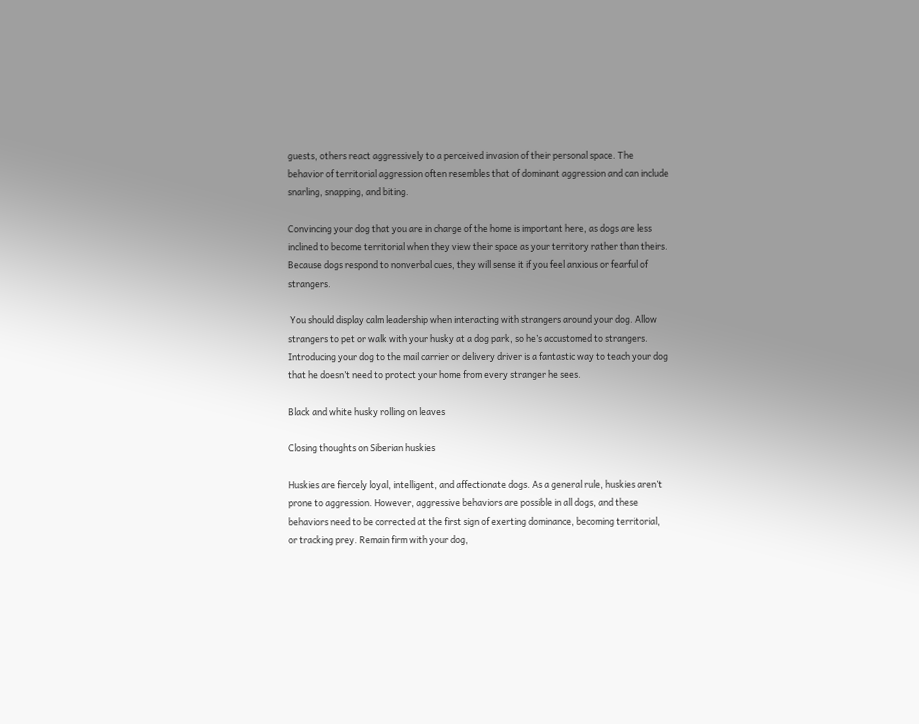guests, others react aggressively to a perceived invasion of their personal space. The behavior of territorial aggression often resembles that of dominant aggression and can include snarling, snapping, and biting.

Convincing your dog that you are in charge of the home is important here, as dogs are less inclined to become territorial when they view their space as your territory rather than theirs. Because dogs respond to nonverbal cues, they will sense it if you feel anxious or fearful of strangers.

 You should display calm leadership when interacting with strangers around your dog. Allow strangers to pet or walk with your husky at a dog park, so he’s accustomed to strangers. Introducing your dog to the mail carrier or delivery driver is a fantastic way to teach your dog that he doesn’t need to protect your home from every stranger he sees.

Black and white husky rolling on leaves

Closing thoughts on Siberian huskies

Huskies are fiercely loyal, intelligent, and affectionate dogs. As a general rule, huskies aren’t prone to aggression. However, aggressive behaviors are possible in all dogs, and these behaviors need to be corrected at the first sign of exerting dominance, becoming territorial, or tracking prey. Remain firm with your dog,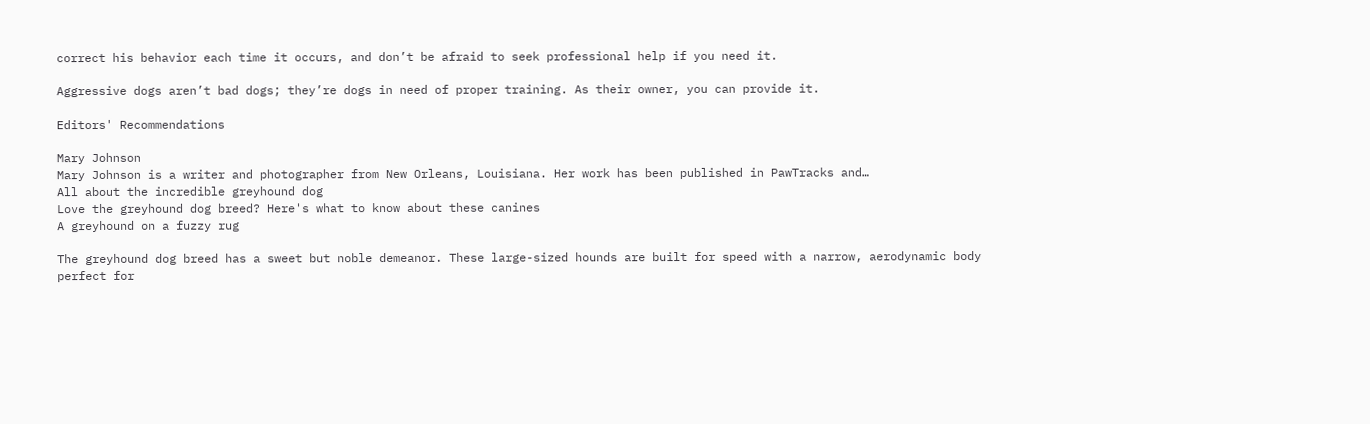correct his behavior each time it occurs, and don’t be afraid to seek professional help if you need it.

Aggressive dogs aren’t bad dogs; they’re dogs in need of proper training. As their owner, you can provide it.

Editors' Recommendations

Mary Johnson
Mary Johnson is a writer and photographer from New Orleans, Louisiana. Her work has been published in PawTracks and…
All about the incredible greyhound dog
Love the greyhound dog breed? Here's what to know about these canines
A greyhound on a fuzzy rug

The greyhound dog breed has a sweet but noble demeanor. These large-sized hounds are built for speed with a narrow, aerodynamic body perfect for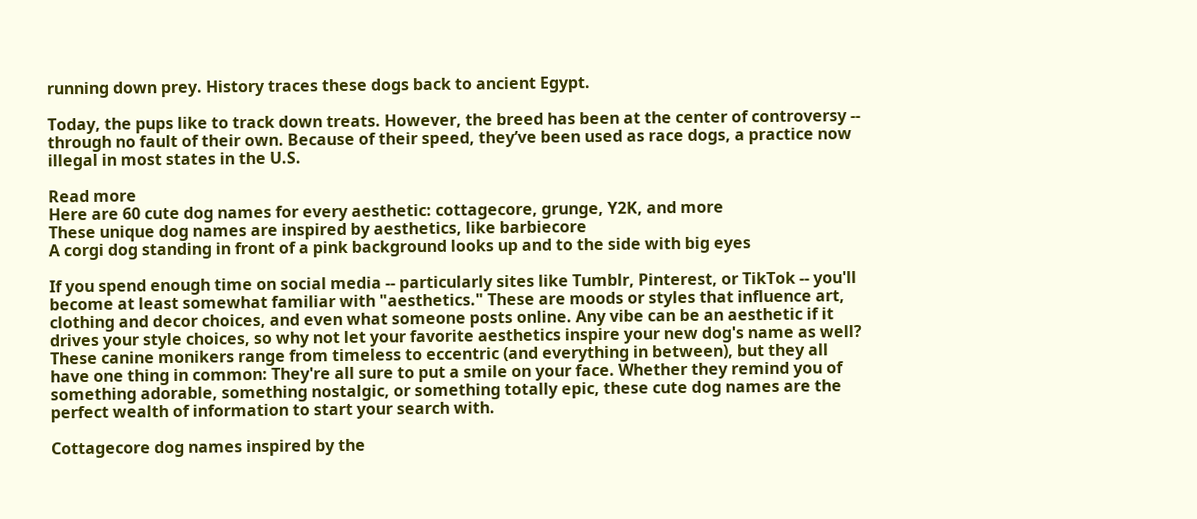running down prey. History traces these dogs back to ancient Egypt.

Today, the pups like to track down treats. However, the breed has been at the center of controversy -- through no fault of their own. Because of their speed, they’ve been used as race dogs, a practice now illegal in most states in the U.S.

Read more
Here are 60 cute dog names for every aesthetic: cottagecore, grunge, Y2K, and more
These unique dog names are inspired by aesthetics, like barbiecore
A corgi dog standing in front of a pink background looks up and to the side with big eyes

If you spend enough time on social media -- particularly sites like Tumblr, Pinterest, or TikTok -- you'll become at least somewhat familiar with "aesthetics." These are moods or styles that influence art, clothing and decor choices, and even what someone posts online. Any vibe can be an aesthetic if it drives your style choices, so why not let your favorite aesthetics inspire your new dog's name as well?
These canine monikers range from timeless to eccentric (and everything in between), but they all have one thing in common: They're all sure to put a smile on your face. Whether they remind you of something adorable, something nostalgic, or something totally epic, these cute dog names are the perfect wealth of information to start your search with.

Cottagecore dog names inspired by the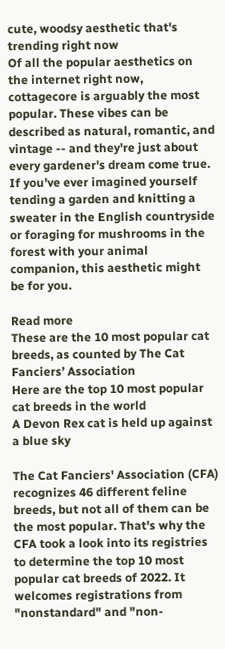cute, woodsy aesthetic that's trending right now
Of all the popular aesthetics on the internet right now, cottagecore is arguably the most popular. These vibes can be described as natural, romantic, and vintage -- and they're just about every gardener's dream come true. If you've ever imagined yourself tending a garden and knitting a sweater in the English countryside or foraging for mushrooms in the forest with your animal companion, this aesthetic might be for you.

Read more
These are the 10 most popular cat breeds, as counted by The Cat Fanciers’ Association
Here are the top 10 most popular cat breeds in the world
A Devon Rex cat is held up against a blue sky

The Cat Fanciers' Association (CFA) recognizes 46 different feline breeds, but not all of them can be the most popular. That's why the CFA took a look into its registries to determine the top 10 most popular cat breeds of 2022. It welcomes registrations from "nonstandard" and "non-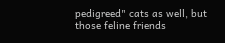pedigreed" cats as well, but those feline friends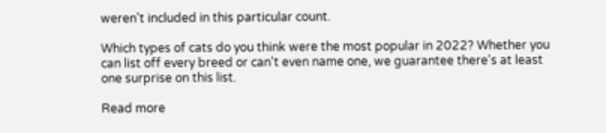weren't included in this particular count.

Which types of cats do you think were the most popular in 2022? Whether you can list off every breed or can't even name one, we guarantee there's at least one surprise on this list.

Read more